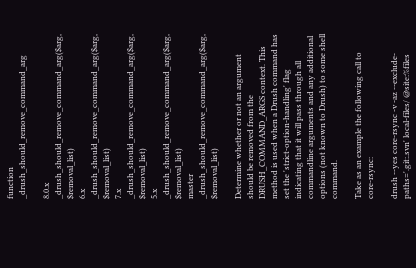function _drush_should_remove_command_arg

8.0.x _drush_should_remove_command_arg($arg, $removal_list)
6.x _drush_should_remove_command_arg($arg, $removal_list)
7.x _drush_should_remove_command_arg($arg, $removal_list)
5.x _drush_should_remove_command_arg($arg, $removal_list)
master _drush_should_remove_command_arg($arg, $removal_list)

Determine whether or not an argument should be removed from the DRUSH_COMMAND_ARGS context. This method is used when a Drush command has set the 'strict-option-handling' flag indicating that it will pass through all commandline arguments and any additional options (not known to Drush) to some shell command.

Take as an example the following call to core-rsync:

drush --yes core-rsync -v -az --exclude-paths='.git:.svn' local-files/ @site:%files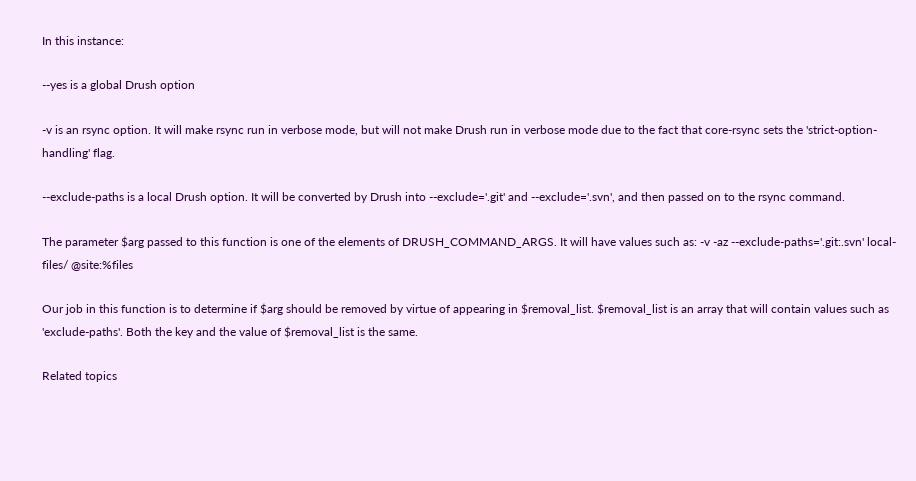In this instance:

--yes is a global Drush option

-v is an rsync option. It will make rsync run in verbose mode, but will not make Drush run in verbose mode due to the fact that core-rsync sets the 'strict-option-handling' flag.

--exclude-paths is a local Drush option. It will be converted by Drush into --exclude='.git' and --exclude='.svn', and then passed on to the rsync command.

The parameter $arg passed to this function is one of the elements of DRUSH_COMMAND_ARGS. It will have values such as: -v -az --exclude-paths='.git:.svn' local-files/ @site:%files

Our job in this function is to determine if $arg should be removed by virtue of appearing in $removal_list. $removal_list is an array that will contain values such as 'exclude-paths'. Both the key and the value of $removal_list is the same.

Related topics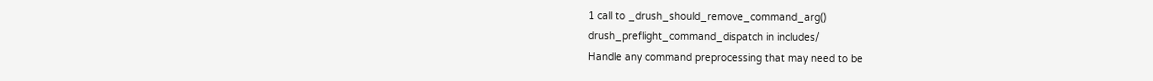1 call to _drush_should_remove_command_arg()
drush_preflight_command_dispatch in includes/
Handle any command preprocessing that may need to be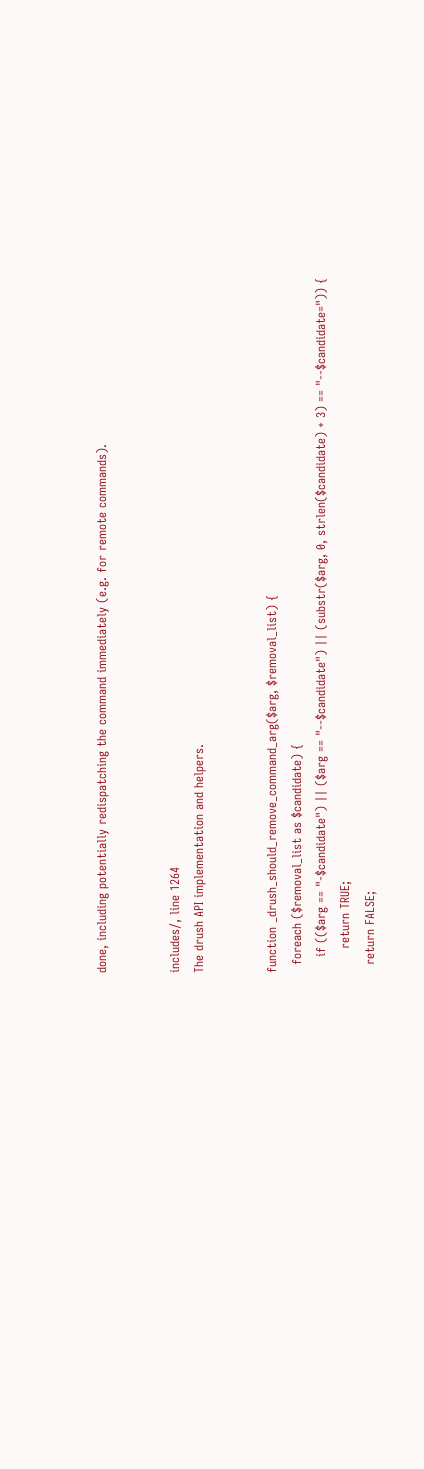done, including potentially redispatching the command immediately (e.g. for remote commands).


includes/, line 1264
The drush API implementation and helpers.


function _drush_should_remove_command_arg($arg, $removal_list) {
  foreach ($removal_list as $candidate) {
    if (($arg == "-$candidate") || ($arg == "--$candidate") || (substr($arg, 0, strlen($candidate) + 3) == "--$candidate=")) {
      return TRUE;
  return FALSE;